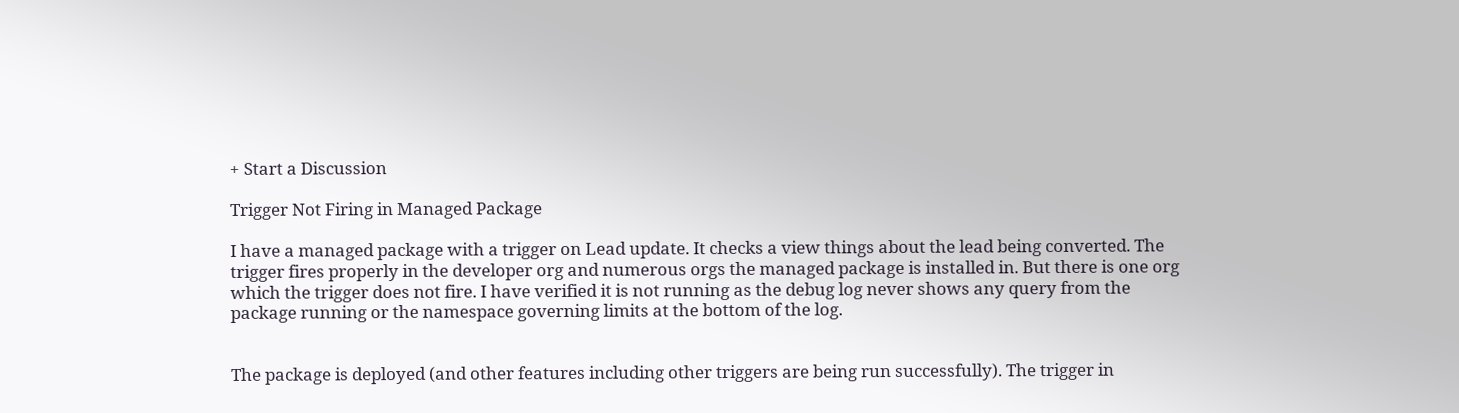+ Start a Discussion

Trigger Not Firing in Managed Package

I have a managed package with a trigger on Lead update. It checks a view things about the lead being converted. The trigger fires properly in the developer org and numerous orgs the managed package is installed in. But there is one org which the trigger does not fire. I have verified it is not running as the debug log never shows any query from the package running or the namespace governing limits at the bottom of the log.


The package is deployed (and other features including other triggers are being run successfully). The trigger in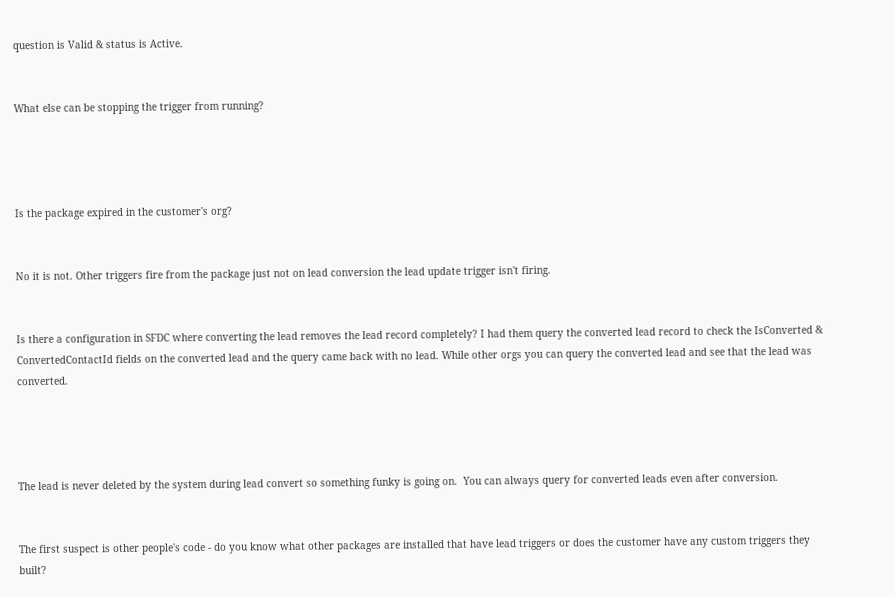question is Valid & status is Active.


What else can be stopping the trigger from running?




Is the package expired in the customer's org?


No it is not. Other triggers fire from the package just not on lead conversion the lead update trigger isn't firing.


Is there a configuration in SFDC where converting the lead removes the lead record completely? I had them query the converted lead record to check the IsConverted & ConvertedContactId fields on the converted lead and the query came back with no lead. While other orgs you can query the converted lead and see that the lead was converted.




The lead is never deleted by the system during lead convert so something funky is going on.  You can always query for converted leads even after conversion.


The first suspect is other people's code - do you know what other packages are installed that have lead triggers or does the customer have any custom triggers they built?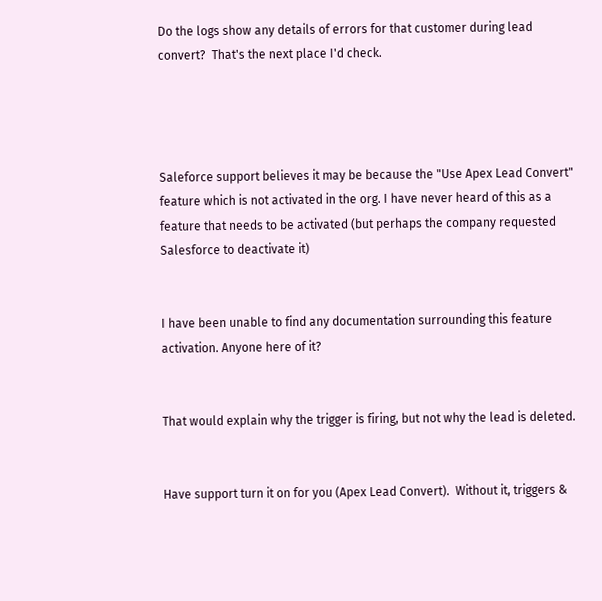Do the logs show any details of errors for that customer during lead convert?  That's the next place I'd check.




Saleforce support believes it may be because the "Use Apex Lead Convert" feature which is not activated in the org. I have never heard of this as a feature that needs to be activated (but perhaps the company requested Salesforce to deactivate it)


I have been unable to find any documentation surrounding this feature activation. Anyone here of it?


That would explain why the trigger is firing, but not why the lead is deleted.


Have support turn it on for you (Apex Lead Convert).  Without it, triggers &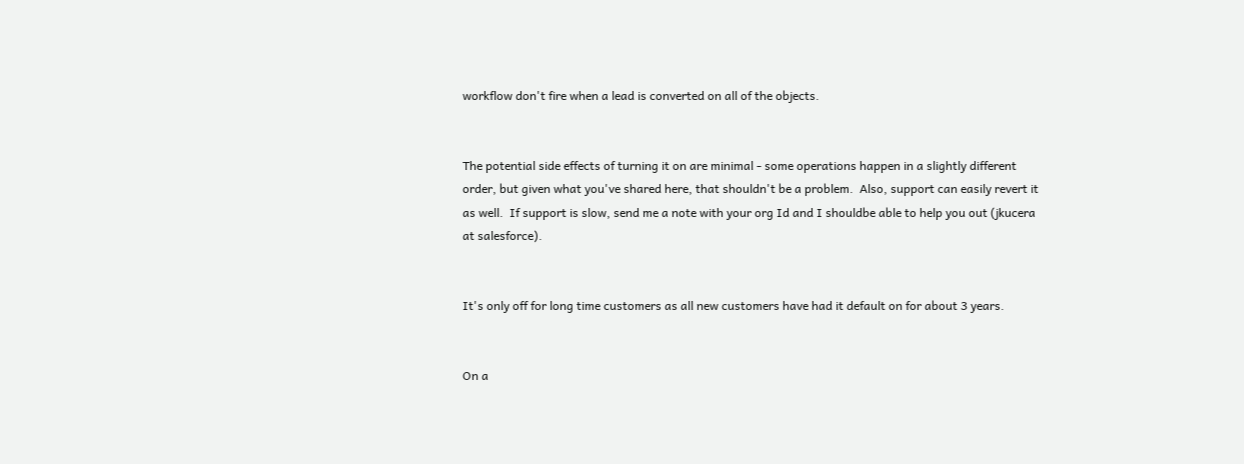workflow don't fire when a lead is converted on all of the objects.


The potential side effects of turning it on are minimal - some operations happen in a slightly different order, but given what you've shared here, that shouldn't be a problem.  Also, support can easily revert it as well.  If support is slow, send me a note with your org Id and I shouldbe able to help you out (jkucera at salesforce).


It's only off for long time customers as all new customers have had it default on for about 3 years.


On a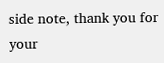side note, thank you for your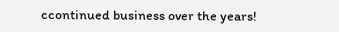ccontinued business over the years!